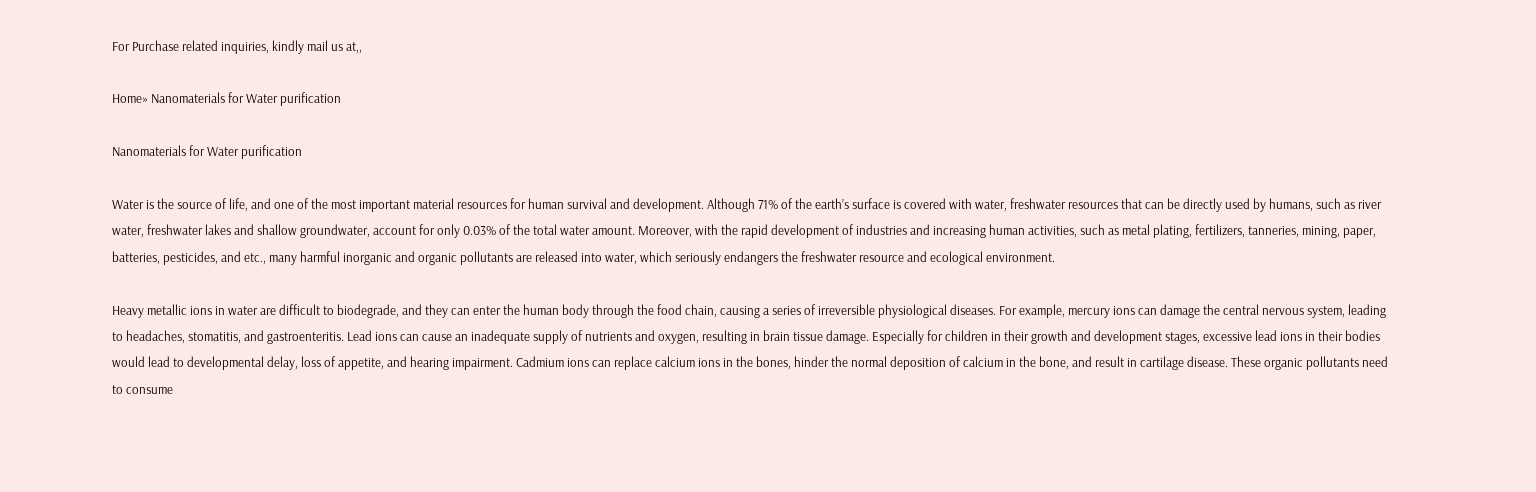For Purchase related inquiries, kindly mail us at,,

Home» Nanomaterials for Water purification

Nanomaterials for Water purification

Water is the source of life, and one of the most important material resources for human survival and development. Although 71% of the earth’s surface is covered with water, freshwater resources that can be directly used by humans, such as river water, freshwater lakes and shallow groundwater, account for only 0.03% of the total water amount. Moreover, with the rapid development of industries and increasing human activities, such as metal plating, fertilizers, tanneries, mining, paper, batteries, pesticides, and etc., many harmful inorganic and organic pollutants are released into water, which seriously endangers the freshwater resource and ecological environment.

Heavy metallic ions in water are difficult to biodegrade, and they can enter the human body through the food chain, causing a series of irreversible physiological diseases. For example, mercury ions can damage the central nervous system, leading to headaches, stomatitis, and gastroenteritis. Lead ions can cause an inadequate supply of nutrients and oxygen, resulting in brain tissue damage. Especially for children in their growth and development stages, excessive lead ions in their bodies would lead to developmental delay, loss of appetite, and hearing impairment. Cadmium ions can replace calcium ions in the bones, hinder the normal deposition of calcium in the bone, and result in cartilage disease. These organic pollutants need to consume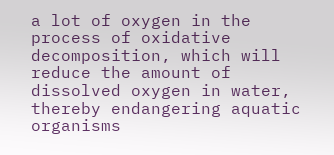a lot of oxygen in the process of oxidative decomposition, which will reduce the amount of dissolved oxygen in water, thereby endangering aquatic organisms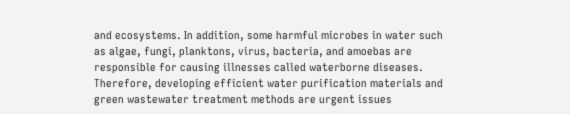and ecosystems. In addition, some harmful microbes in water such as algae, fungi, planktons, virus, bacteria, and amoebas are responsible for causing illnesses called waterborne diseases. Therefore, developing efficient water purification materials and green wastewater treatment methods are urgent issues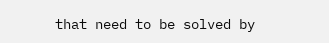that need to be solved by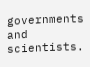governments and scientists.